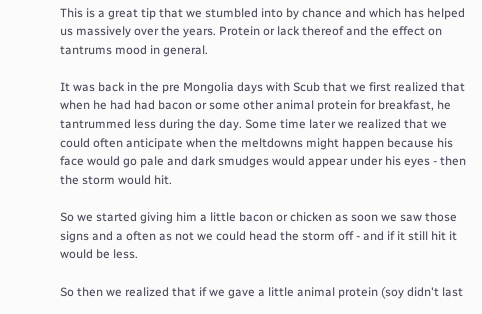This is a great tip that we stumbled into by chance and which has helped us massively over the years. Protein or lack thereof and the effect on tantrums mood in general.

It was back in the pre Mongolia days with Scub that we first realized that when he had had bacon or some other animal protein for breakfast, he tantrummed less during the day. Some time later we realized that we could often anticipate when the meltdowns might happen because his face would go pale and dark smudges would appear under his eyes - then the storm would hit.

So we started giving him a little bacon or chicken as soon we saw those signs and a often as not we could head the storm off - and if it still hit it would be less.

So then we realized that if we gave a little animal protein (soy didn't last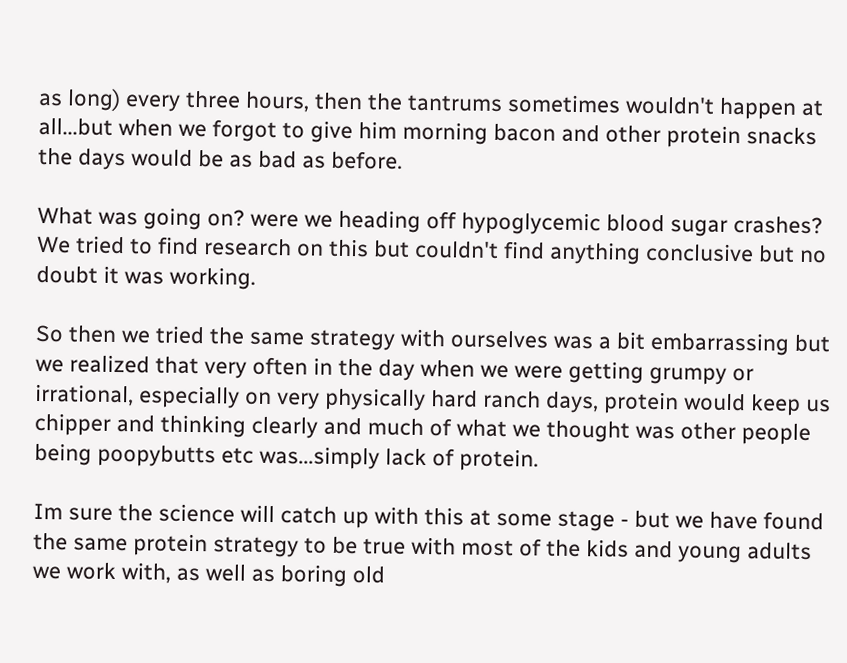as long) every three hours, then the tantrums sometimes wouldn't happen at all...but when we forgot to give him morning bacon and other protein snacks the days would be as bad as before.

What was going on? were we heading off hypoglycemic blood sugar crashes? We tried to find research on this but couldn't find anything conclusive but no doubt it was working.

So then we tried the same strategy with ourselves was a bit embarrassing but we realized that very often in the day when we were getting grumpy or irrational, especially on very physically hard ranch days, protein would keep us chipper and thinking clearly and much of what we thought was other people being poopybutts etc was...simply lack of protein.

Im sure the science will catch up with this at some stage - but we have found the same protein strategy to be true with most of the kids and young adults we work with, as well as boring old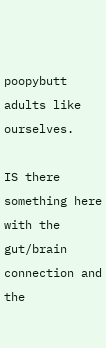poopybutt adults like ourselves.

IS there something here with the gut/brain connection and the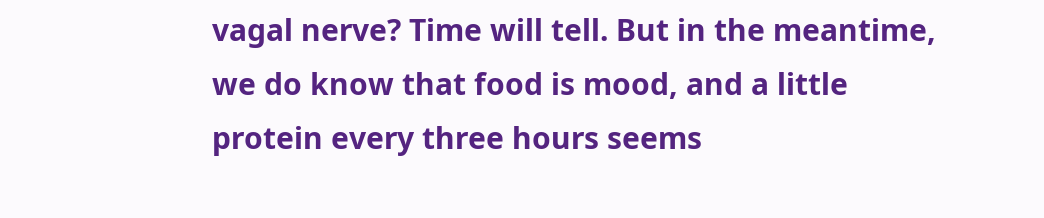vagal nerve? Time will tell. But in the meantime, we do know that food is mood, and a little protein every three hours seems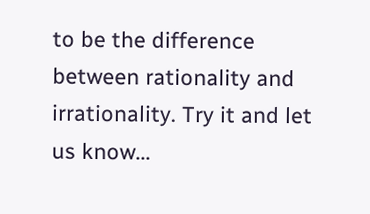to be the difference between rationality and irrationality. Try it and let us know...